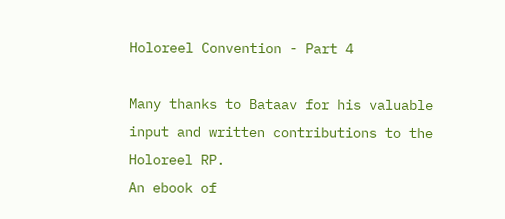Holoreel Convention - Part 4

Many thanks to Bataav for his valuable input and written contributions to the Holoreel RP.
An ebook of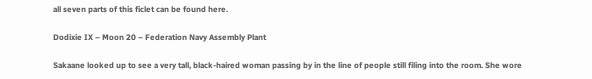all seven parts of this ficlet can be found here.

Dodixie IX – Moon 20 – Federation Navy Assembly Plant

Sakaane looked up to see a very tall, black-haired woman passing by in the line of people still filing into the room. She wore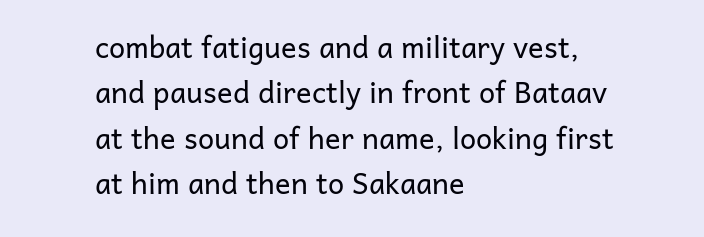combat fatigues and a military vest, and paused directly in front of Bataav at the sound of her name, looking first at him and then to Sakaane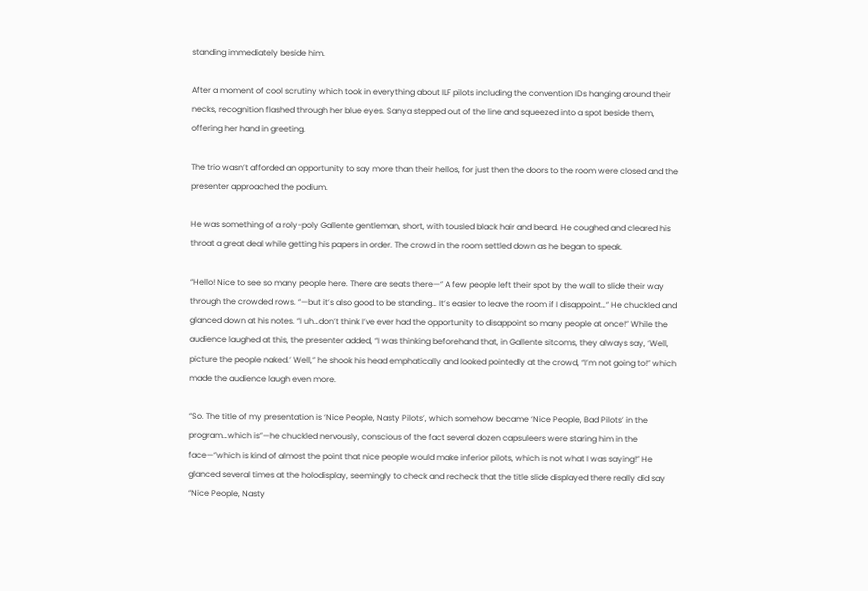standing immediately beside him.

After a moment of cool scrutiny which took in everything about ILF pilots including the convention IDs hanging around their necks, recognition flashed through her blue eyes. Sanya stepped out of the line and squeezed into a spot beside them, offering her hand in greeting.

The trio wasn’t afforded an opportunity to say more than their hellos, for just then the doors to the room were closed and the presenter approached the podium.

He was something of a roly-poly Gallente gentleman, short, with tousled black hair and beard. He coughed and cleared his throat a great deal while getting his papers in order. The crowd in the room settled down as he began to speak.

“Hello! Nice to see so many people here. There are seats there—” A few people left their spot by the wall to slide their way through the crowded rows. “—but it’s also good to be standing… It’s easier to leave the room if I disappoint…” He chuckled and glanced down at his notes. “I uh…don’t think I’ve ever had the opportunity to disappoint so many people at once!” While the audience laughed at this, the presenter added, “I was thinking beforehand that, in Gallente sitcoms, they always say, ‘Well, picture the people naked.’ Well,” he shook his head emphatically and looked pointedly at the crowd, “I’m not going to!” which made the audience laugh even more.

“So. The title of my presentation is ‘Nice People, Nasty Pilots’, which somehow became ‘Nice People, Bad Pilots’ in the program…which is”—he chuckled nervously, conscious of the fact several dozen capsuleers were staring him in the face—”which is kind of almost the point that nice people would make inferior pilots, which is not what I was saying!” He glanced several times at the holodisplay, seemingly to check and recheck that the title slide displayed there really did say “Nice People, Nasty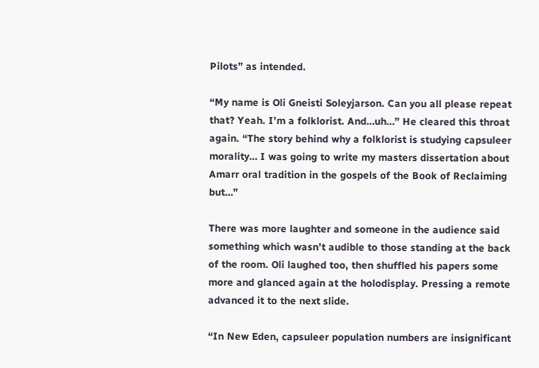Pilots” as intended.

“My name is Oli Gneisti Soleyjarson. Can you all please repeat that? Yeah. I’m a folklorist. And…uh…” He cleared this throat again. “The story behind why a folklorist is studying capsuleer morality… I was going to write my masters dissertation about Amarr oral tradition in the gospels of the Book of Reclaiming but…”

There was more laughter and someone in the audience said something which wasn’t audible to those standing at the back of the room. Oli laughed too, then shuffled his papers some more and glanced again at the holodisplay. Pressing a remote advanced it to the next slide.

“In New Eden, capsuleer population numbers are insignificant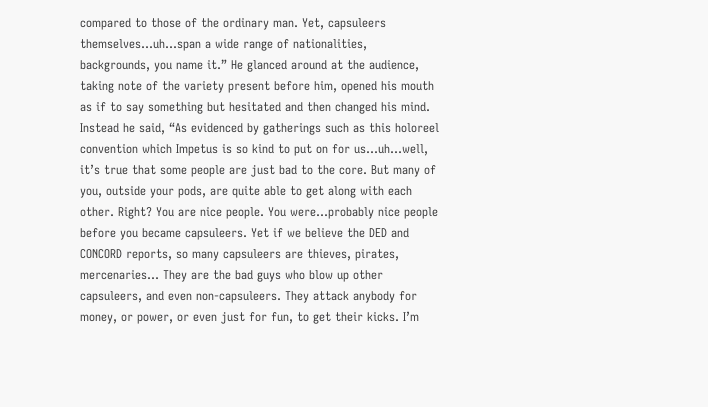compared to those of the ordinary man. Yet, capsuleers themselves…uh…span a wide range of nationalities, backgrounds, you name it.” He glanced around at the audience, taking note of the variety present before him, opened his mouth as if to say something but hesitated and then changed his mind. Instead he said, “As evidenced by gatherings such as this holoreel convention which Impetus is so kind to put on for us…uh…well, it’s true that some people are just bad to the core. But many of you, outside your pods, are quite able to get along with each other. Right? You are nice people. You were…probably nice people before you became capsuleers. Yet if we believe the DED and CONCORD reports, so many capsuleers are thieves, pirates, mercenaries… They are the bad guys who blow up other capsuleers, and even non-capsuleers. They attack anybody for money, or power, or even just for fun, to get their kicks. I’m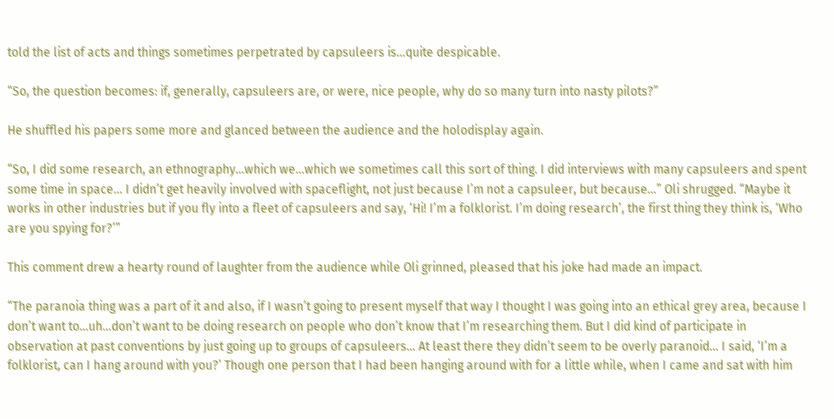told the list of acts and things sometimes perpetrated by capsuleers is…quite despicable.

“So, the question becomes: if, generally, capsuleers are, or were, nice people, why do so many turn into nasty pilots?”

He shuffled his papers some more and glanced between the audience and the holodisplay again.

“So, I did some research, an ethnography…which we…which we sometimes call this sort of thing. I did interviews with many capsuleers and spent some time in space… I didn’t get heavily involved with spaceflight, not just because I’m not a capsuleer, but because…” Oli shrugged. “Maybe it works in other industries but if you fly into a fleet of capsuleers and say, ‘Hi! I’m a folklorist. I’m doing research’, the first thing they think is, ‘Who are you spying for?’”

This comment drew a hearty round of laughter from the audience while Oli grinned, pleased that his joke had made an impact.

“The paranoia thing was a part of it and also, if I wasn’t going to present myself that way I thought I was going into an ethical grey area, because I don’t want to…uh…don’t want to be doing research on people who don’t know that I’m researching them. But I did kind of participate in observation at past conventions by just going up to groups of capsuleers… At least there they didn’t seem to be overly paranoid… I said, ‘I’m a folklorist, can I hang around with you?’ Though one person that I had been hanging around with for a little while, when I came and sat with him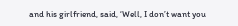and his girlfriend, said, ‘Well, I don’t want you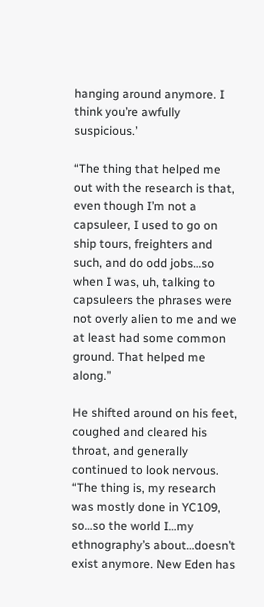hanging around anymore. I think you’re awfully suspicious.’

“The thing that helped me out with the research is that, even though I’m not a capsuleer, I used to go on ship tours, freighters and such, and do odd jobs…so when I was, uh, talking to capsuleers the phrases were not overly alien to me and we at least had some common ground. That helped me along.”

He shifted around on his feet, coughed and cleared his throat, and generally continued to look nervous. “The thing is, my research was mostly done in YC109, so…so the world I…my ethnography’s about…doesn’t exist anymore. New Eden has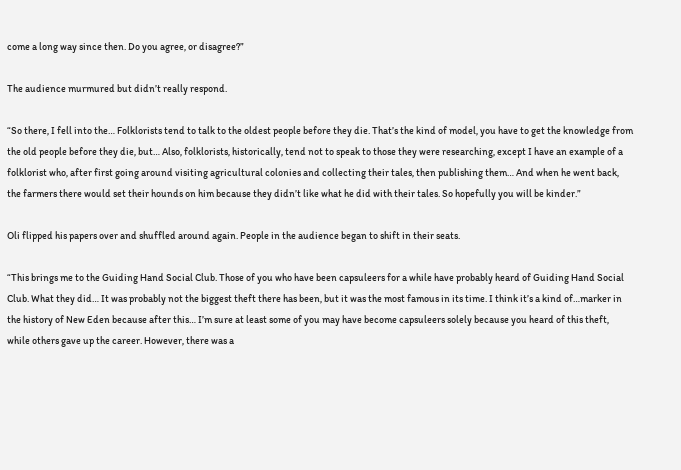come a long way since then. Do you agree, or disagree?”

The audience murmured but didn’t really respond.

“So there, I fell into the… Folklorists tend to talk to the oldest people before they die. That’s the kind of model, you have to get the knowledge from the old people before they die, but… Also, folklorists, historically, tend not to speak to those they were researching, except I have an example of a folklorist who, after first going around visiting agricultural colonies and collecting their tales, then publishing them… And when he went back, the farmers there would set their hounds on him because they didn’t like what he did with their tales. So hopefully you will be kinder.”

Oli flipped his papers over and shuffled around again. People in the audience began to shift in their seats.

“This brings me to the Guiding Hand Social Club. Those of you who have been capsuleers for a while have probably heard of Guiding Hand Social Club. What they did… It was probably not the biggest theft there has been, but it was the most famous in its time. I think it’s a kind of…marker in the history of New Eden because after this… I’m sure at least some of you may have become capsuleers solely because you heard of this theft, while others gave up the career. However, there was a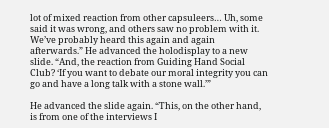lot of mixed reaction from other capsuleers… Uh, some said it was wrong, and others saw no problem with it. We’ve probably heard this again and again afterwards.” He advanced the holodisplay to a new slide. “And, the reaction from Guiding Hand Social Club? ‘If you want to debate our moral integrity you can go and have a long talk with a stone wall.’”

He advanced the slide again. “This, on the other hand, is from one of the interviews I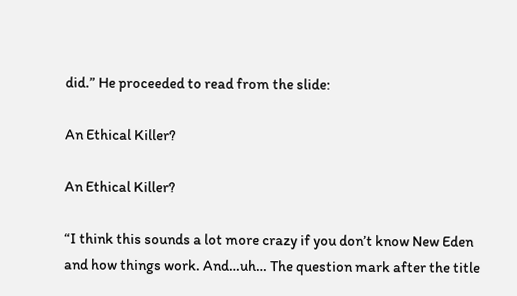did.” He proceeded to read from the slide:

An Ethical Killer?

An Ethical Killer?

“I think this sounds a lot more crazy if you don’t know New Eden and how things work. And…uh… The question mark after the title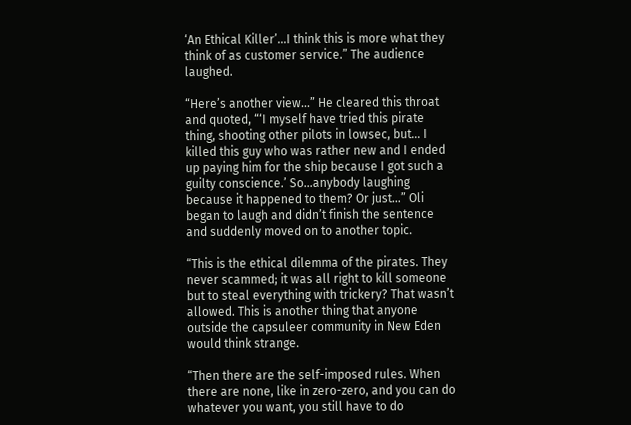‘An Ethical Killer’…I think this is more what they think of as customer service.” The audience laughed.

“Here’s another view…” He cleared this throat and quoted, “‘I myself have tried this pirate thing, shooting other pilots in lowsec, but… I killed this guy who was rather new and I ended up paying him for the ship because I got such a guilty conscience.’ So…anybody laughing because it happened to them? Or just…” Oli began to laugh and didn’t finish the sentence and suddenly moved on to another topic.

“This is the ethical dilemma of the pirates. They never scammed; it was all right to kill someone but to steal everything with trickery? That wasn’t allowed. This is another thing that anyone outside the capsuleer community in New Eden would think strange.

“Then there are the self-imposed rules. When there are none, like in zero-zero, and you can do whatever you want, you still have to do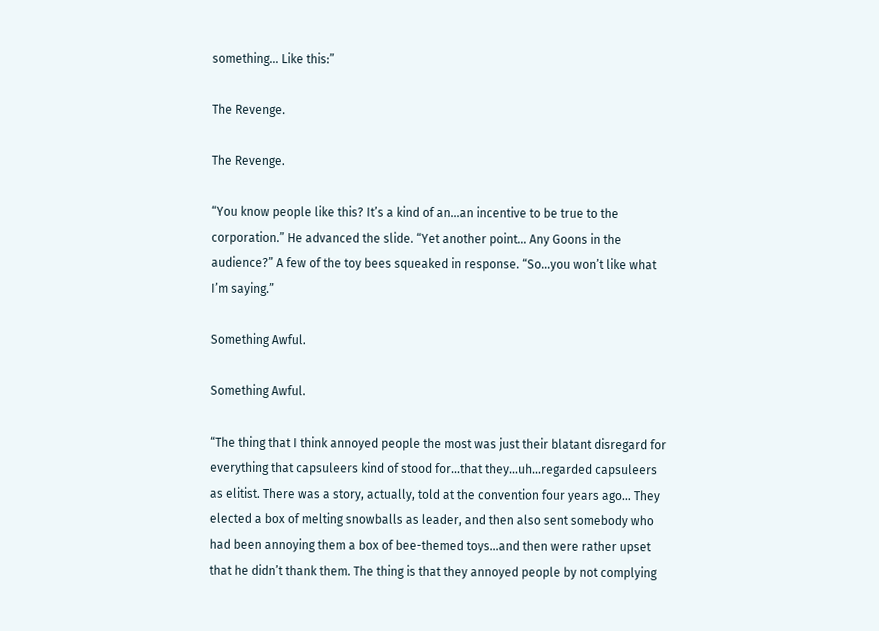something… Like this:”

The Revenge.

The Revenge.

“You know people like this? It’s a kind of an…an incentive to be true to the corporation.” He advanced the slide. “Yet another point… Any Goons in the audience?” A few of the toy bees squeaked in response. “So…you won’t like what I’m saying.”

Something Awful.

Something Awful.

“The thing that I think annoyed people the most was just their blatant disregard for everything that capsuleers kind of stood for…that they…uh…regarded capsuleers as elitist. There was a story, actually, told at the convention four years ago… They elected a box of melting snowballs as leader, and then also sent somebody who had been annoying them a box of bee-themed toys…and then were rather upset that he didn’t thank them. The thing is that they annoyed people by not complying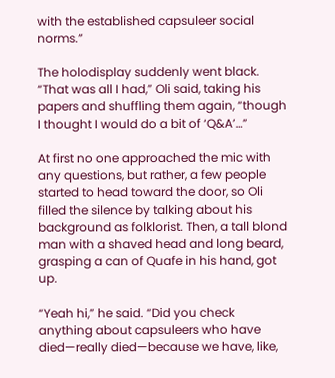with the established capsuleer social norms.”

The holodisplay suddenly went black. “That was all I had,” Oli said, taking his papers and shuffling them again, “though I thought I would do a bit of ‘Q&A’…”

At first no one approached the mic with any questions, but rather, a few people started to head toward the door, so Oli filled the silence by talking about his background as folklorist. Then, a tall blond man with a shaved head and long beard, grasping a can of Quafe in his hand, got up.

“Yeah hi,” he said. “Did you check anything about capsuleers who have died—really died—because we have, like,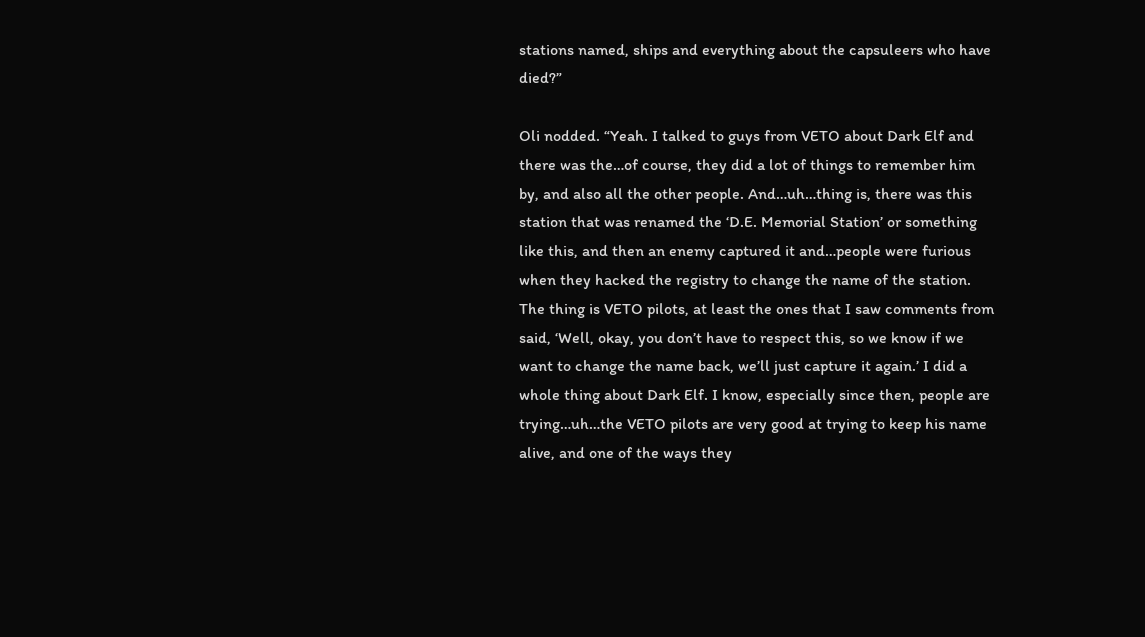stations named, ships and everything about the capsuleers who have died?”

Oli nodded. “Yeah. I talked to guys from VETO about Dark Elf and there was the…of course, they did a lot of things to remember him by, and also all the other people. And…uh…thing is, there was this station that was renamed the ‘D.E. Memorial Station’ or something like this, and then an enemy captured it and…people were furious when they hacked the registry to change the name of the station. The thing is VETO pilots, at least the ones that I saw comments from said, ‘Well, okay, you don’t have to respect this, so we know if we want to change the name back, we’ll just capture it again.’ I did a whole thing about Dark Elf. I know, especially since then, people are trying…uh…the VETO pilots are very good at trying to keep his name alive, and one of the ways they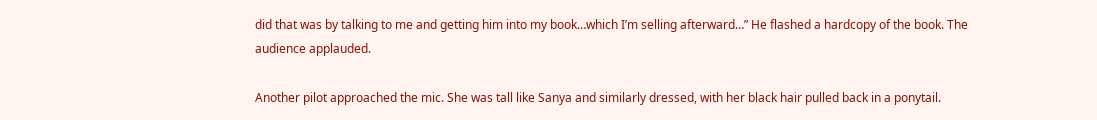did that was by talking to me and getting him into my book…which I’m selling afterward…” He flashed a hardcopy of the book. The audience applauded.

Another pilot approached the mic. She was tall like Sanya and similarly dressed, with her black hair pulled back in a ponytail.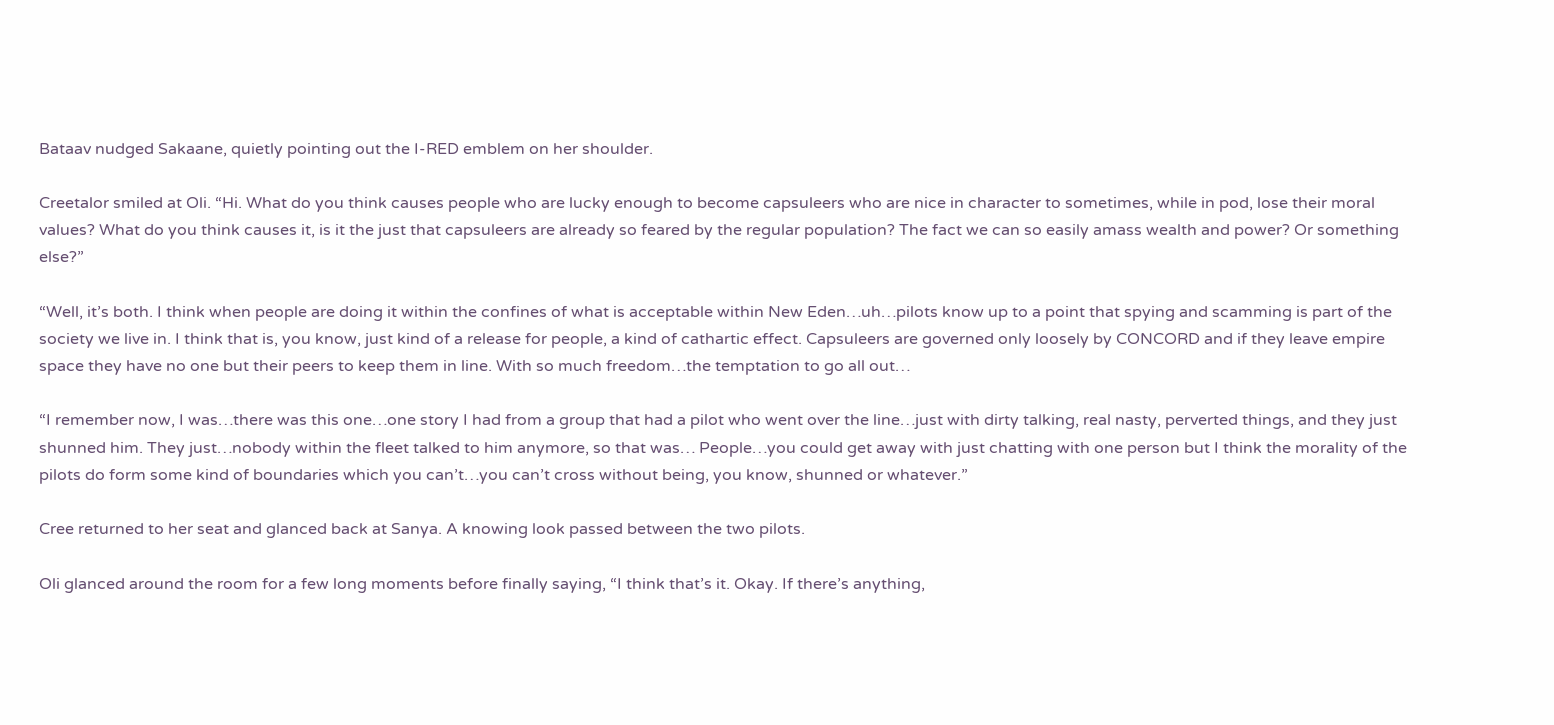Bataav nudged Sakaane, quietly pointing out the I-RED emblem on her shoulder.

Creetalor smiled at Oli. “Hi. What do you think causes people who are lucky enough to become capsuleers who are nice in character to sometimes, while in pod, lose their moral values? What do you think causes it, is it the just that capsuleers are already so feared by the regular population? The fact we can so easily amass wealth and power? Or something else?”

“Well, it’s both. I think when people are doing it within the confines of what is acceptable within New Eden…uh…pilots know up to a point that spying and scamming is part of the society we live in. I think that is, you know, just kind of a release for people, a kind of cathartic effect. Capsuleers are governed only loosely by CONCORD and if they leave empire space they have no one but their peers to keep them in line. With so much freedom…the temptation to go all out…

“I remember now, I was…there was this one…one story I had from a group that had a pilot who went over the line…just with dirty talking, real nasty, perverted things, and they just shunned him. They just…nobody within the fleet talked to him anymore, so that was… People…you could get away with just chatting with one person but I think the morality of the pilots do form some kind of boundaries which you can’t…you can’t cross without being, you know, shunned or whatever.”

Cree returned to her seat and glanced back at Sanya. A knowing look passed between the two pilots.

Oli glanced around the room for a few long moments before finally saying, “I think that’s it. Okay. If there’s anything,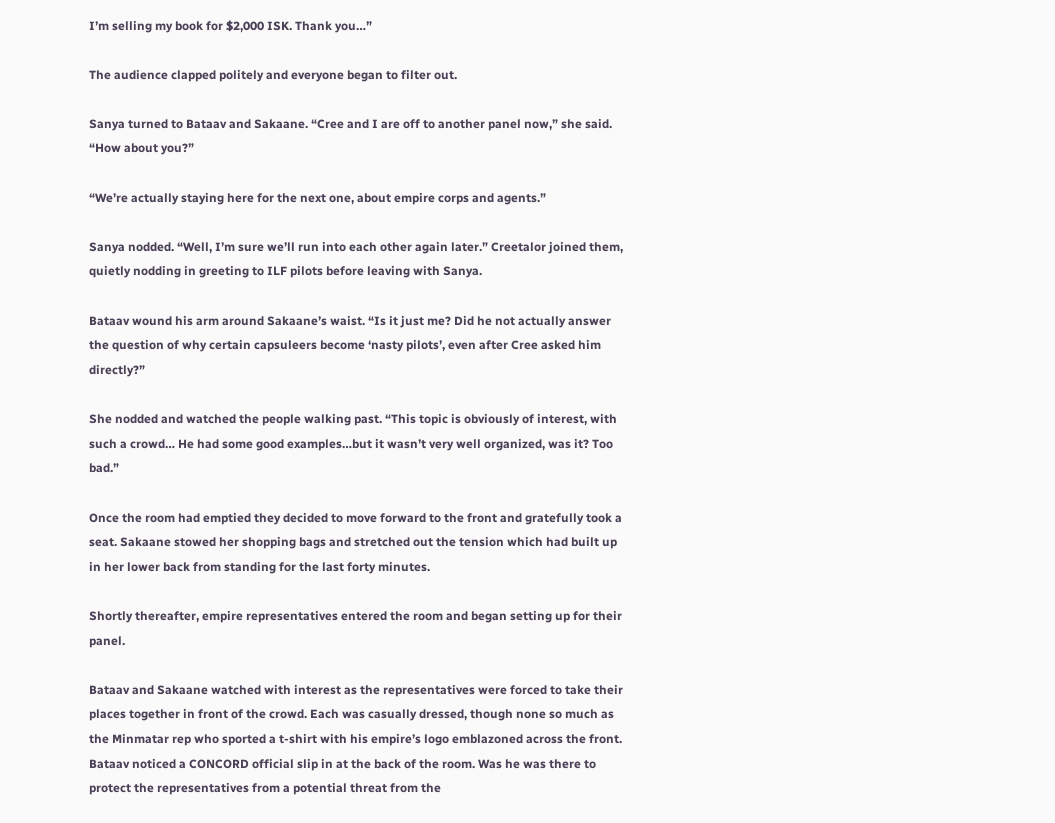I’m selling my book for $2,000 ISK. Thank you…”

The audience clapped politely and everyone began to filter out.

Sanya turned to Bataav and Sakaane. “Cree and I are off to another panel now,” she said. “How about you?”

“We’re actually staying here for the next one, about empire corps and agents.”

Sanya nodded. “Well, I’m sure we’ll run into each other again later.” Creetalor joined them, quietly nodding in greeting to ILF pilots before leaving with Sanya.

Bataav wound his arm around Sakaane’s waist. “Is it just me? Did he not actually answer the question of why certain capsuleers become ‘nasty pilots’, even after Cree asked him directly?”

She nodded and watched the people walking past. “This topic is obviously of interest, with such a crowd… He had some good examples…but it wasn’t very well organized, was it? Too bad.”

Once the room had emptied they decided to move forward to the front and gratefully took a seat. Sakaane stowed her shopping bags and stretched out the tension which had built up in her lower back from standing for the last forty minutes.

Shortly thereafter, empire representatives entered the room and began setting up for their panel.

Bataav and Sakaane watched with interest as the representatives were forced to take their places together in front of the crowd. Each was casually dressed, though none so much as the Minmatar rep who sported a t-shirt with his empire’s logo emblazoned across the front. Bataav noticed a CONCORD official slip in at the back of the room. Was he was there to protect the representatives from a potential threat from the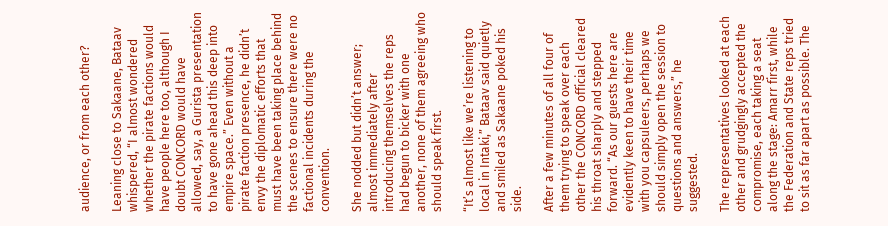audience, or from each other?

Leaning close to Sakaane, Bataav whispered, “I almost wondered whether the pirate factions would have people here too, although I doubt CONCORD would have allowed, say, a Gurista presentation to have gone ahead this deep into empire space.” Even without a pirate faction presence, he didn’t envy the diplomatic efforts that must have been taking place behind the scenes to ensure there were no factional incidents during the convention.

She nodded but didn’t answer; almost immediately after introducing themselves the reps had begun to bicker with one another, none of them agreeing who should speak first.

“It’s almost like we’re listening to local in Intaki,” Bataav said quietly and smiled as Sakaane poked his side.

After a few minutes of all four of them trying to speak over each other the CONCORD official cleared his throat sharply and stepped forward. “As our guests here are evidently keen to have their time with you capsuleers, perhaps we should simply open the session to questions and answers,” he suggested.

The representatives looked at each other and grudgingly accepted the compromise, each taking a seat along the stage: Amarr first, while the Federation and State reps tried to sit as far apart as possible. The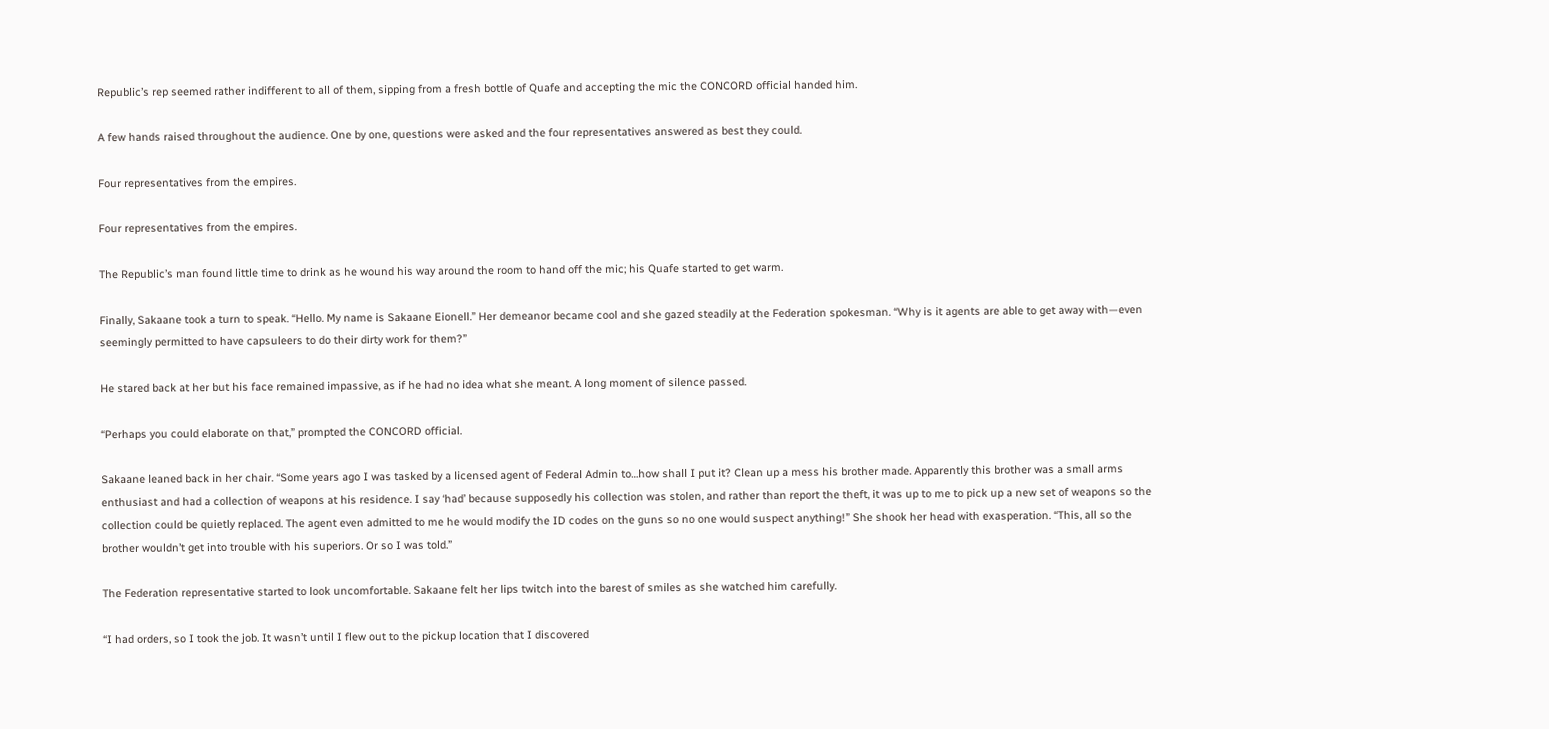Republic’s rep seemed rather indifferent to all of them, sipping from a fresh bottle of Quafe and accepting the mic the CONCORD official handed him.

A few hands raised throughout the audience. One by one, questions were asked and the four representatives answered as best they could.

Four representatives from the empires.

Four representatives from the empires.

The Republic’s man found little time to drink as he wound his way around the room to hand off the mic; his Quafe started to get warm.

Finally, Sakaane took a turn to speak. “Hello. My name is Sakaane Eionell.” Her demeanor became cool and she gazed steadily at the Federation spokesman. “Why is it agents are able to get away with—even seemingly permitted to have capsuleers to do their dirty work for them?”

He stared back at her but his face remained impassive, as if he had no idea what she meant. A long moment of silence passed.

“Perhaps you could elaborate on that,” prompted the CONCORD official.

Sakaane leaned back in her chair. “Some years ago I was tasked by a licensed agent of Federal Admin to…how shall I put it? Clean up a mess his brother made. Apparently this brother was a small arms enthusiast and had a collection of weapons at his residence. I say ‘had’ because supposedly his collection was stolen, and rather than report the theft, it was up to me to pick up a new set of weapons so the collection could be quietly replaced. The agent even admitted to me he would modify the ID codes on the guns so no one would suspect anything!” She shook her head with exasperation. “This, all so the brother wouldn’t get into trouble with his superiors. Or so I was told.”

The Federation representative started to look uncomfortable. Sakaane felt her lips twitch into the barest of smiles as she watched him carefully.

“I had orders, so I took the job. It wasn’t until I flew out to the pickup location that I discovered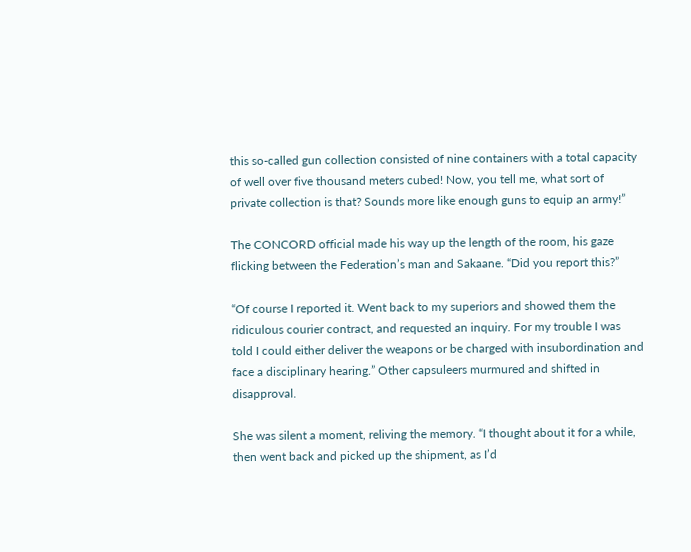this so-called gun collection consisted of nine containers with a total capacity of well over five thousand meters cubed! Now, you tell me, what sort of private collection is that? Sounds more like enough guns to equip an army!”

The CONCORD official made his way up the length of the room, his gaze flicking between the Federation’s man and Sakaane. “Did you report this?”

“Of course I reported it. Went back to my superiors and showed them the ridiculous courier contract, and requested an inquiry. For my trouble I was told I could either deliver the weapons or be charged with insubordination and face a disciplinary hearing.” Other capsuleers murmured and shifted in disapproval.

She was silent a moment, reliving the memory. “I thought about it for a while, then went back and picked up the shipment, as I’d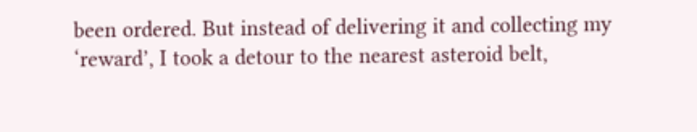been ordered. But instead of delivering it and collecting my ‘reward’, I took a detour to the nearest asteroid belt,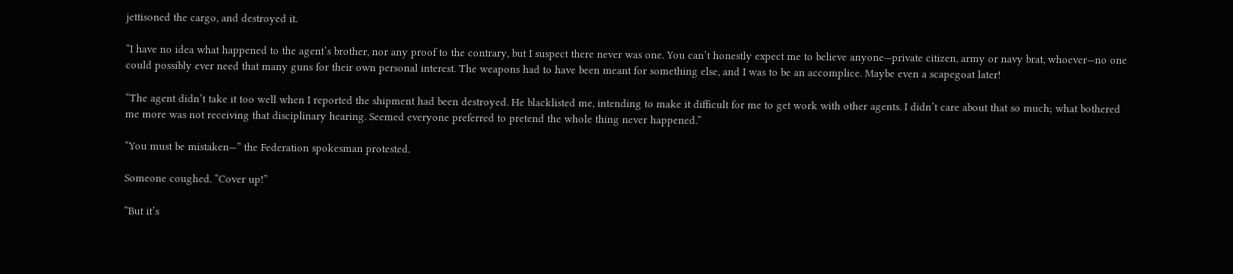jettisoned the cargo, and destroyed it.

“I have no idea what happened to the agent’s brother, nor any proof to the contrary, but I suspect there never was one. You can’t honestly expect me to believe anyone—private citizen, army or navy brat, whoever—no one could possibly ever need that many guns for their own personal interest. The weapons had to have been meant for something else, and I was to be an accomplice. Maybe even a scapegoat later!

“The agent didn’t take it too well when I reported the shipment had been destroyed. He blacklisted me, intending to make it difficult for me to get work with other agents. I didn’t care about that so much; what bothered me more was not receiving that disciplinary hearing. Seemed everyone preferred to pretend the whole thing never happened.”

“You must be mistaken—” the Federation spokesman protested.

Someone coughed. “Cover up!”

“But it’s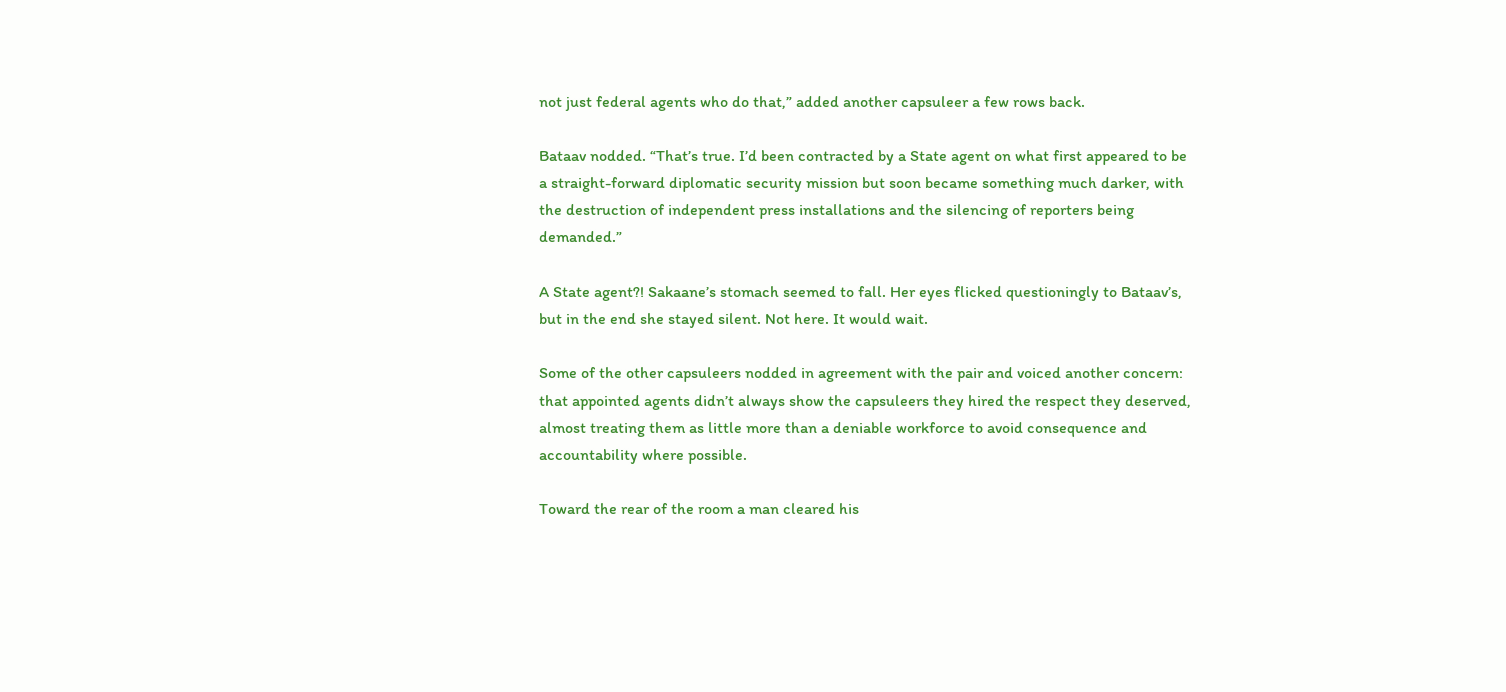not just federal agents who do that,” added another capsuleer a few rows back.

Bataav nodded. “That’s true. I’d been contracted by a State agent on what first appeared to be a straight-forward diplomatic security mission but soon became something much darker, with the destruction of independent press installations and the silencing of reporters being demanded.”

A State agent?! Sakaane’s stomach seemed to fall. Her eyes flicked questioningly to Bataav’s, but in the end she stayed silent. Not here. It would wait.

Some of the other capsuleers nodded in agreement with the pair and voiced another concern: that appointed agents didn’t always show the capsuleers they hired the respect they deserved, almost treating them as little more than a deniable workforce to avoid consequence and accountability where possible.

Toward the rear of the room a man cleared his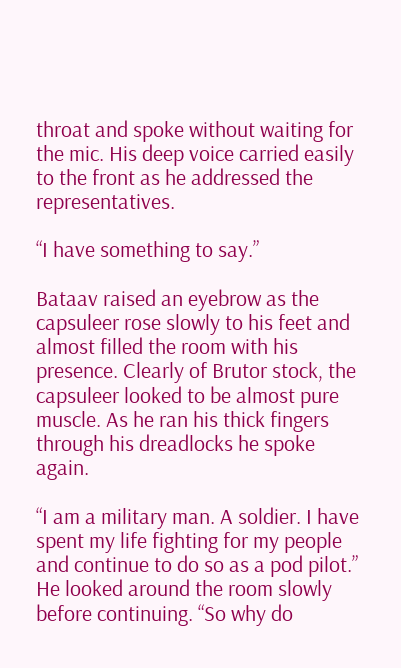throat and spoke without waiting for the mic. His deep voice carried easily to the front as he addressed the representatives.

“I have something to say.”

Bataav raised an eyebrow as the capsuleer rose slowly to his feet and almost filled the room with his presence. Clearly of Brutor stock, the capsuleer looked to be almost pure muscle. As he ran his thick fingers through his dreadlocks he spoke again.

“I am a military man. A soldier. I have spent my life fighting for my people and continue to do so as a pod pilot.” He looked around the room slowly before continuing. “So why do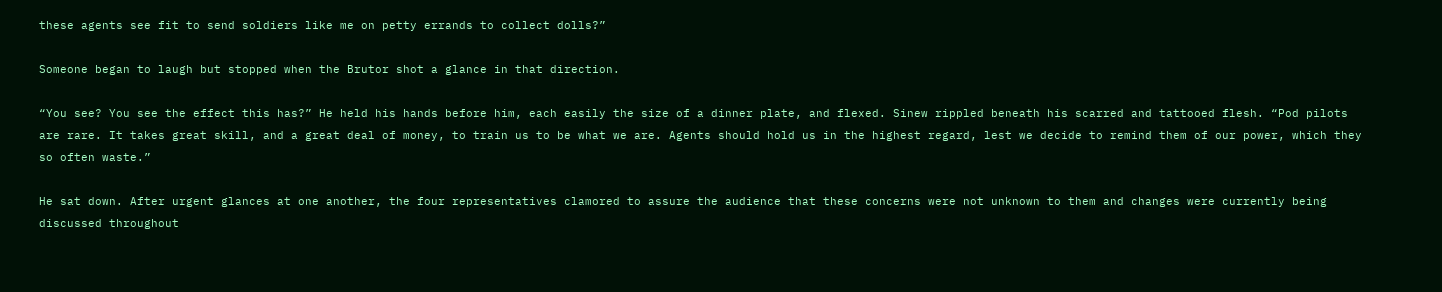these agents see fit to send soldiers like me on petty errands to collect dolls?”

Someone began to laugh but stopped when the Brutor shot a glance in that direction.

“You see? You see the effect this has?” He held his hands before him, each easily the size of a dinner plate, and flexed. Sinew rippled beneath his scarred and tattooed flesh. “Pod pilots are rare. It takes great skill, and a great deal of money, to train us to be what we are. Agents should hold us in the highest regard, lest we decide to remind them of our power, which they so often waste.”

He sat down. After urgent glances at one another, the four representatives clamored to assure the audience that these concerns were not unknown to them and changes were currently being discussed throughout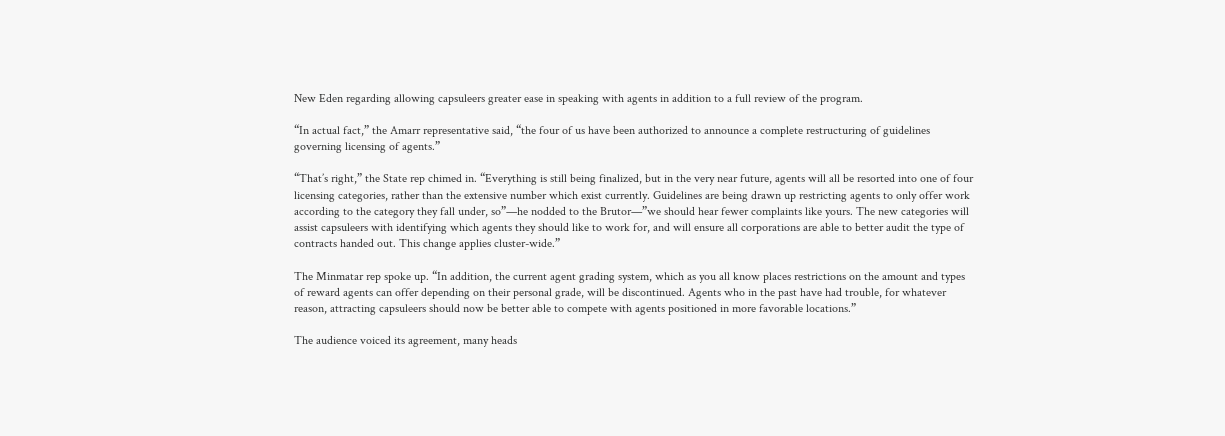New Eden regarding allowing capsuleers greater ease in speaking with agents in addition to a full review of the program.

“In actual fact,” the Amarr representative said, “the four of us have been authorized to announce a complete restructuring of guidelines governing licensing of agents.”

“That’s right,” the State rep chimed in. “Everything is still being finalized, but in the very near future, agents will all be resorted into one of four licensing categories, rather than the extensive number which exist currently. Guidelines are being drawn up restricting agents to only offer work according to the category they fall under, so”—he nodded to the Brutor—”we should hear fewer complaints like yours. The new categories will assist capsuleers with identifying which agents they should like to work for, and will ensure all corporations are able to better audit the type of contracts handed out. This change applies cluster-wide.”

The Minmatar rep spoke up. “In addition, the current agent grading system, which as you all know places restrictions on the amount and types of reward agents can offer depending on their personal grade, will be discontinued. Agents who in the past have had trouble, for whatever reason, attracting capsuleers should now be better able to compete with agents positioned in more favorable locations.”

The audience voiced its agreement, many heads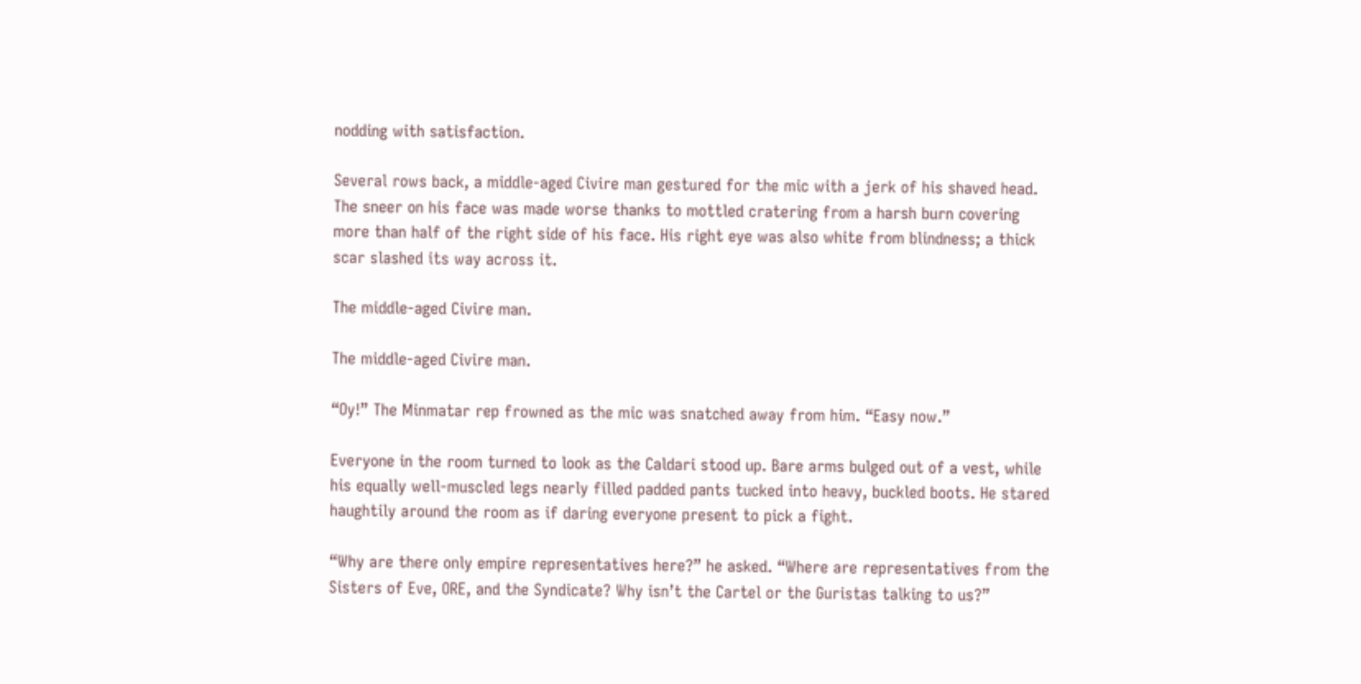nodding with satisfaction.

Several rows back, a middle-aged Civire man gestured for the mic with a jerk of his shaved head. The sneer on his face was made worse thanks to mottled cratering from a harsh burn covering more than half of the right side of his face. His right eye was also white from blindness; a thick scar slashed its way across it.

The middle-aged Civire man.

The middle-aged Civire man.

“Oy!” The Minmatar rep frowned as the mic was snatched away from him. “Easy now.”

Everyone in the room turned to look as the Caldari stood up. Bare arms bulged out of a vest, while his equally well-muscled legs nearly filled padded pants tucked into heavy, buckled boots. He stared haughtily around the room as if daring everyone present to pick a fight.

“Why are there only empire representatives here?” he asked. “Where are representatives from the Sisters of Eve, ORE, and the Syndicate? Why isn’t the Cartel or the Guristas talking to us?”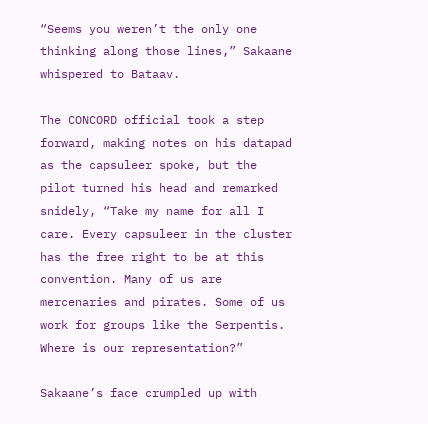“Seems you weren’t the only one thinking along those lines,” Sakaane whispered to Bataav.

The CONCORD official took a step forward, making notes on his datapad as the capsuleer spoke, but the pilot turned his head and remarked snidely, “Take my name for all I care. Every capsuleer in the cluster has the free right to be at this convention. Many of us are mercenaries and pirates. Some of us work for groups like the Serpentis. Where is our representation?”

Sakaane’s face crumpled up with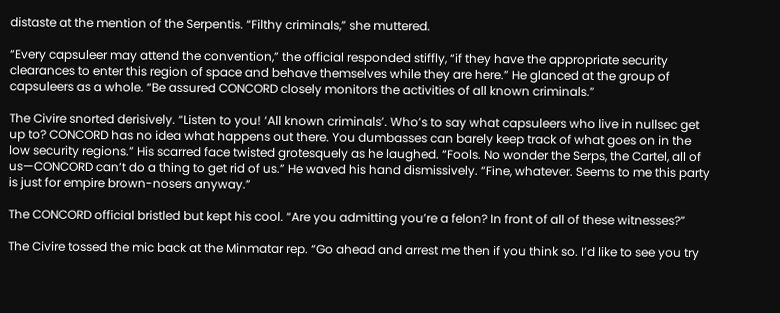distaste at the mention of the Serpentis. “Filthy criminals,” she muttered.

“Every capsuleer may attend the convention,” the official responded stiffly, “if they have the appropriate security clearances to enter this region of space and behave themselves while they are here.” He glanced at the group of capsuleers as a whole. “Be assured CONCORD closely monitors the activities of all known criminals.”

The Civire snorted derisively. “Listen to you! ‘All known criminals’. Who’s to say what capsuleers who live in nullsec get up to? CONCORD has no idea what happens out there. You dumbasses can barely keep track of what goes on in the low security regions.” His scarred face twisted grotesquely as he laughed. “Fools. No wonder the Serps, the Cartel, all of us—CONCORD can’t do a thing to get rid of us.” He waved his hand dismissively. “Fine, whatever. Seems to me this party is just for empire brown-nosers anyway.”

The CONCORD official bristled but kept his cool. “Are you admitting you’re a felon? In front of all of these witnesses?”

The Civire tossed the mic back at the Minmatar rep. “Go ahead and arrest me then if you think so. I’d like to see you try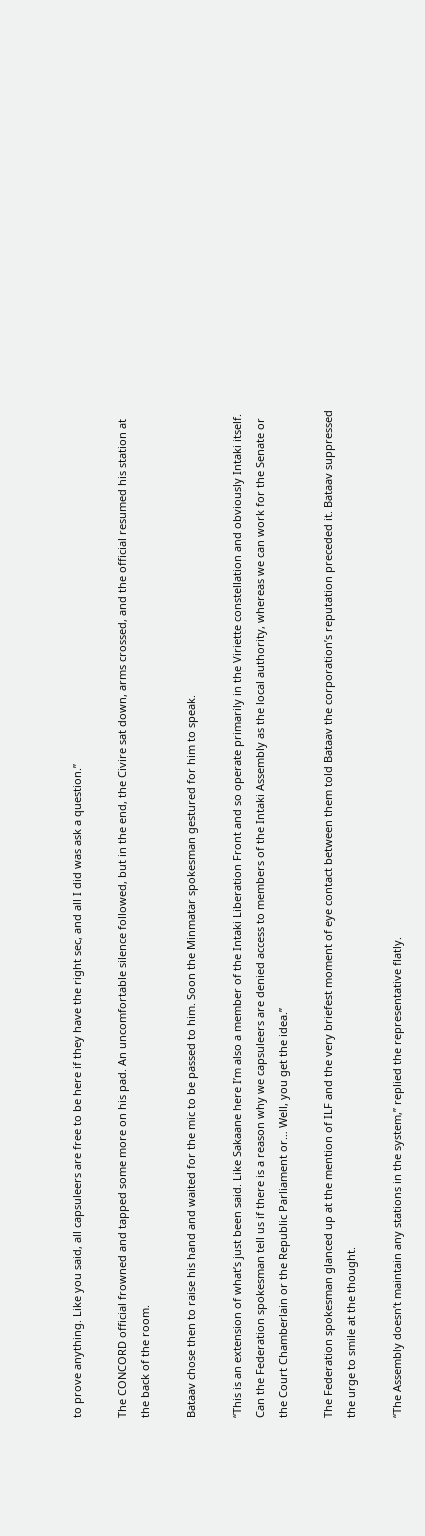to prove anything. Like you said, all capsuleers are free to be here if they have the right sec, and all I did was ask a question.”

The CONCORD official frowned and tapped some more on his pad. An uncomfortable silence followed, but in the end, the Civire sat down, arms crossed, and the official resumed his station at the back of the room.

Bataav chose then to raise his hand and waited for the mic to be passed to him. Soon the Minmatar spokesman gestured for him to speak.

“This is an extension of what’s just been said. Like Sakaane here I’m also a member of the Intaki Liberation Front and so operate primarily in the Viriette constellation and obviously Intaki itself. Can the Federation spokesman tell us if there is a reason why we capsuleers are denied access to members of the Intaki Assembly as the local authority, whereas we can work for the Senate or the Court Chamberlain or the Republic Parliament or… Well, you get the idea.”

The Federation spokesman glanced up at the mention of ILF and the very briefest moment of eye contact between them told Bataav the corporation’s reputation preceded it. Bataav suppressed the urge to smile at the thought.

“The Assembly doesn’t maintain any stations in the system,” replied the representative flatly.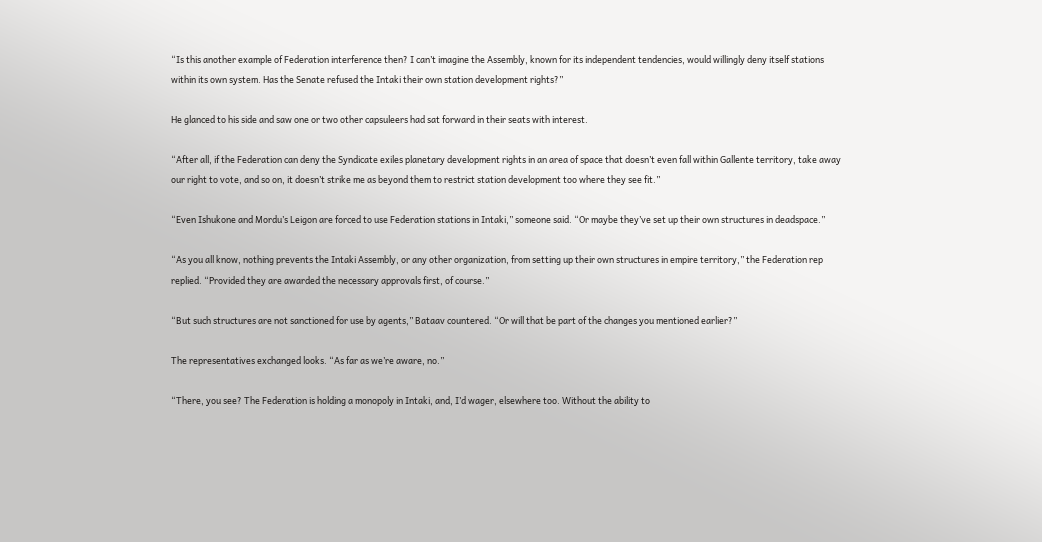“Is this another example of Federation interference then? I can’t imagine the Assembly, known for its independent tendencies, would willingly deny itself stations within its own system. Has the Senate refused the Intaki their own station development rights?”

He glanced to his side and saw one or two other capsuleers had sat forward in their seats with interest.

“After all, if the Federation can deny the Syndicate exiles planetary development rights in an area of space that doesn’t even fall within Gallente territory, take away our right to vote, and so on, it doesn’t strike me as beyond them to restrict station development too where they see fit.”

“Even Ishukone and Mordu’s Leigon are forced to use Federation stations in Intaki,” someone said. “Or maybe they’ve set up their own structures in deadspace.”

“As you all know, nothing prevents the Intaki Assembly, or any other organization, from setting up their own structures in empire territory,” the Federation rep replied. “Provided they are awarded the necessary approvals first, of course.”

“But such structures are not sanctioned for use by agents,” Bataav countered. “Or will that be part of the changes you mentioned earlier?”

The representatives exchanged looks. “As far as we’re aware, no.”

“There, you see? The Federation is holding a monopoly in Intaki, and, I’d wager, elsewhere too. Without the ability to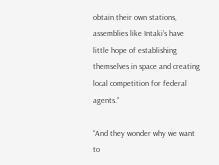obtain their own stations, assemblies like Intaki’s have little hope of establishing themselves in space and creating local competition for federal agents.”

“And they wonder why we want to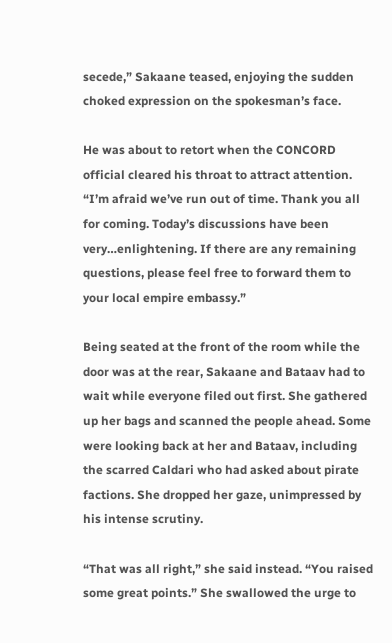secede,” Sakaane teased, enjoying the sudden choked expression on the spokesman’s face.

He was about to retort when the CONCORD official cleared his throat to attract attention. “I’m afraid we’ve run out of time. Thank you all for coming. Today’s discussions have been very…enlightening. If there are any remaining questions, please feel free to forward them to your local empire embassy.”

Being seated at the front of the room while the door was at the rear, Sakaane and Bataav had to wait while everyone filed out first. She gathered up her bags and scanned the people ahead. Some were looking back at her and Bataav, including the scarred Caldari who had asked about pirate factions. She dropped her gaze, unimpressed by his intense scrutiny.

“That was all right,” she said instead. “You raised some great points.” She swallowed the urge to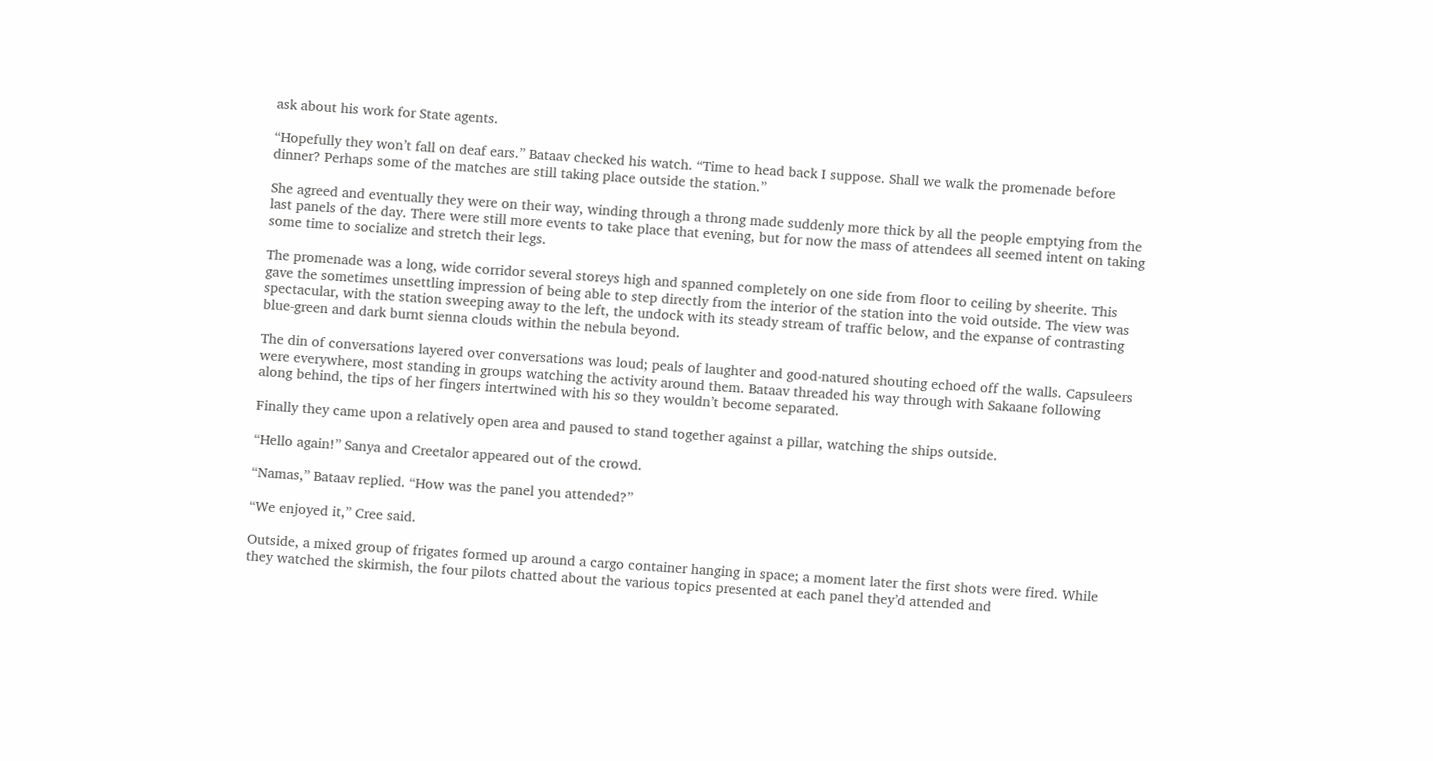ask about his work for State agents.

“Hopefully they won’t fall on deaf ears.” Bataav checked his watch. “Time to head back I suppose. Shall we walk the promenade before dinner? Perhaps some of the matches are still taking place outside the station.”

She agreed and eventually they were on their way, winding through a throng made suddenly more thick by all the people emptying from the last panels of the day. There were still more events to take place that evening, but for now the mass of attendees all seemed intent on taking some time to socialize and stretch their legs.

The promenade was a long, wide corridor several storeys high and spanned completely on one side from floor to ceiling by sheerite. This gave the sometimes unsettling impression of being able to step directly from the interior of the station into the void outside. The view was spectacular, with the station sweeping away to the left, the undock with its steady stream of traffic below, and the expanse of contrasting blue-green and dark burnt sienna clouds within the nebula beyond.

The din of conversations layered over conversations was loud; peals of laughter and good-natured shouting echoed off the walls. Capsuleers were everywhere, most standing in groups watching the activity around them. Bataav threaded his way through with Sakaane following along behind, the tips of her fingers intertwined with his so they wouldn’t become separated.

Finally they came upon a relatively open area and paused to stand together against a pillar, watching the ships outside.

“Hello again!” Sanya and Creetalor appeared out of the crowd.

“Namas,” Bataav replied. “How was the panel you attended?”

“We enjoyed it,” Cree said.

Outside, a mixed group of frigates formed up around a cargo container hanging in space; a moment later the first shots were fired. While they watched the skirmish, the four pilots chatted about the various topics presented at each panel they’d attended and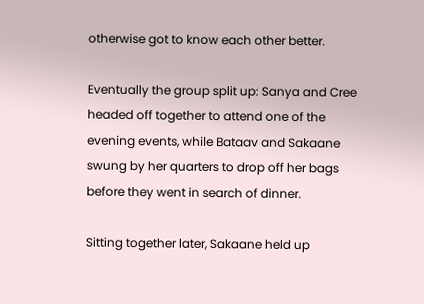otherwise got to know each other better.

Eventually the group split up: Sanya and Cree headed off together to attend one of the evening events, while Bataav and Sakaane swung by her quarters to drop off her bags before they went in search of dinner.

Sitting together later, Sakaane held up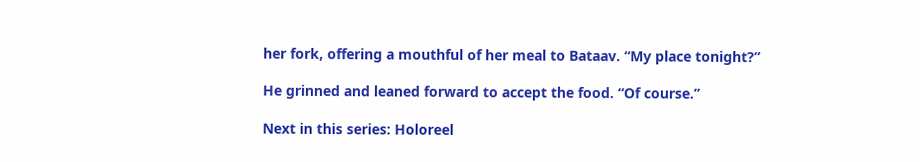her fork, offering a mouthful of her meal to Bataav. “My place tonight?”

He grinned and leaned forward to accept the food. “Of course.”

Next in this series: Holoreel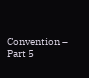Convention – Part 5